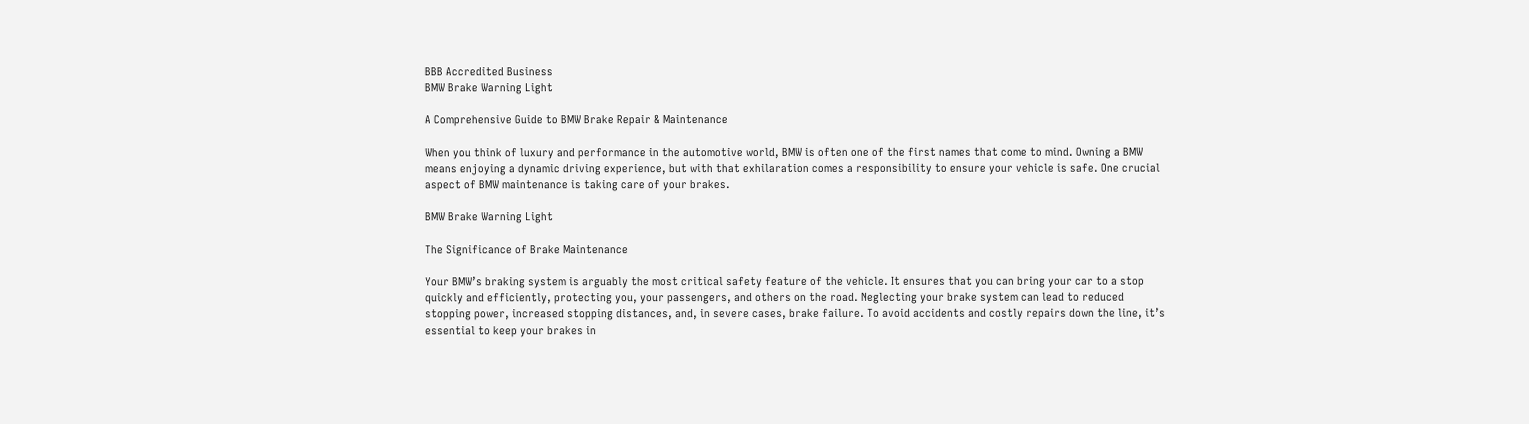BBB Accredited Business
BMW Brake Warning Light

A Comprehensive Guide to BMW Brake Repair & Maintenance

When you think of luxury and performance in the automotive world, BMW is often one of the first names that come to mind. Owning a BMW means enjoying a dynamic driving experience, but with that exhilaration comes a responsibility to ensure your vehicle is safe. One crucial aspect of BMW maintenance is taking care of your brakes.

BMW Brake Warning Light

The Significance of Brake Maintenance

Your BMW’s braking system is arguably the most critical safety feature of the vehicle. It ensures that you can bring your car to a stop quickly and efficiently, protecting you, your passengers, and others on the road. Neglecting your brake system can lead to reduced stopping power, increased stopping distances, and, in severe cases, brake failure. To avoid accidents and costly repairs down the line, it’s essential to keep your brakes in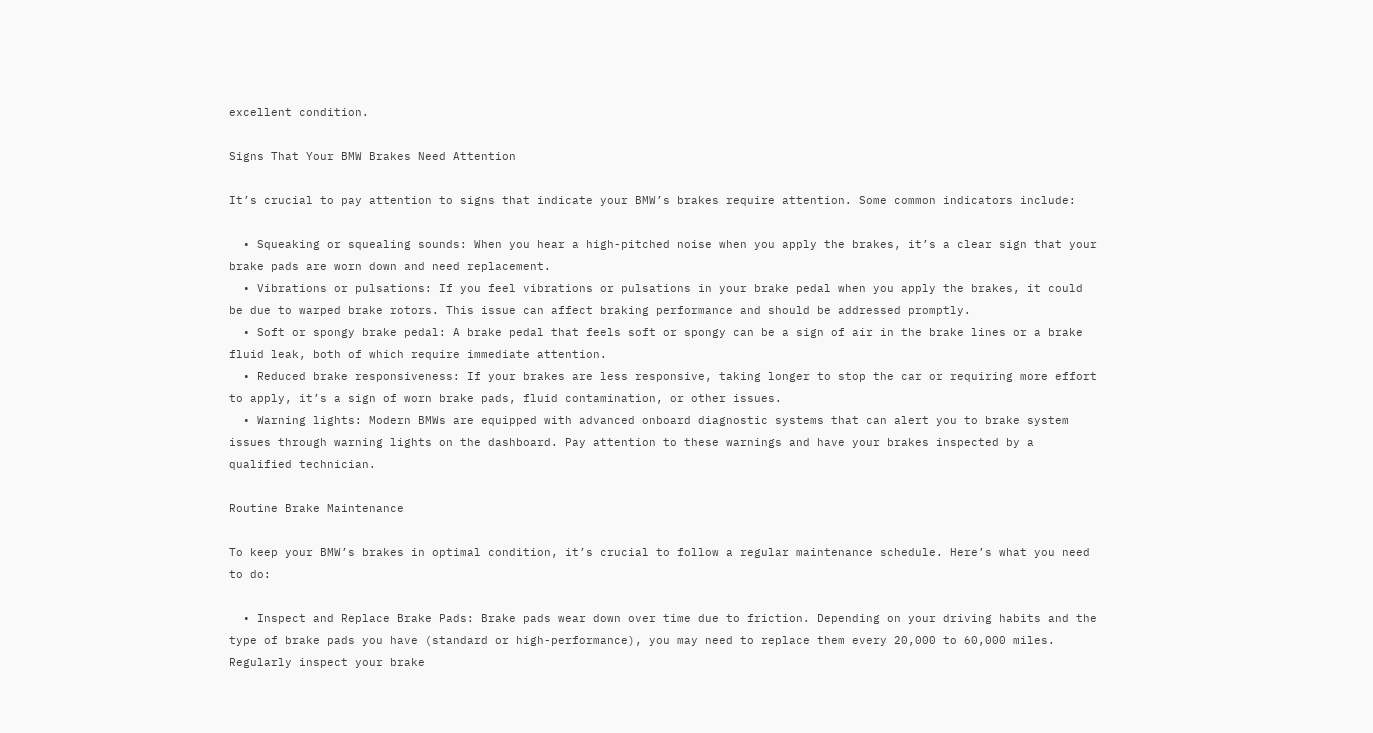excellent condition.

Signs That Your BMW Brakes Need Attention

It’s crucial to pay attention to signs that indicate your BMW’s brakes require attention. Some common indicators include:

  • Squeaking or squealing sounds: When you hear a high-pitched noise when you apply the brakes, it’s a clear sign that your brake pads are worn down and need replacement.
  • Vibrations or pulsations: If you feel vibrations or pulsations in your brake pedal when you apply the brakes, it could be due to warped brake rotors. This issue can affect braking performance and should be addressed promptly.
  • Soft or spongy brake pedal: A brake pedal that feels soft or spongy can be a sign of air in the brake lines or a brake fluid leak, both of which require immediate attention.
  • Reduced brake responsiveness: If your brakes are less responsive, taking longer to stop the car or requiring more effort to apply, it’s a sign of worn brake pads, fluid contamination, or other issues.
  • Warning lights: Modern BMWs are equipped with advanced onboard diagnostic systems that can alert you to brake system issues through warning lights on the dashboard. Pay attention to these warnings and have your brakes inspected by a qualified technician.

Routine Brake Maintenance

To keep your BMW’s brakes in optimal condition, it’s crucial to follow a regular maintenance schedule. Here’s what you need to do:

  • Inspect and Replace Brake Pads: Brake pads wear down over time due to friction. Depending on your driving habits and the type of brake pads you have (standard or high-performance), you may need to replace them every 20,000 to 60,000 miles. Regularly inspect your brake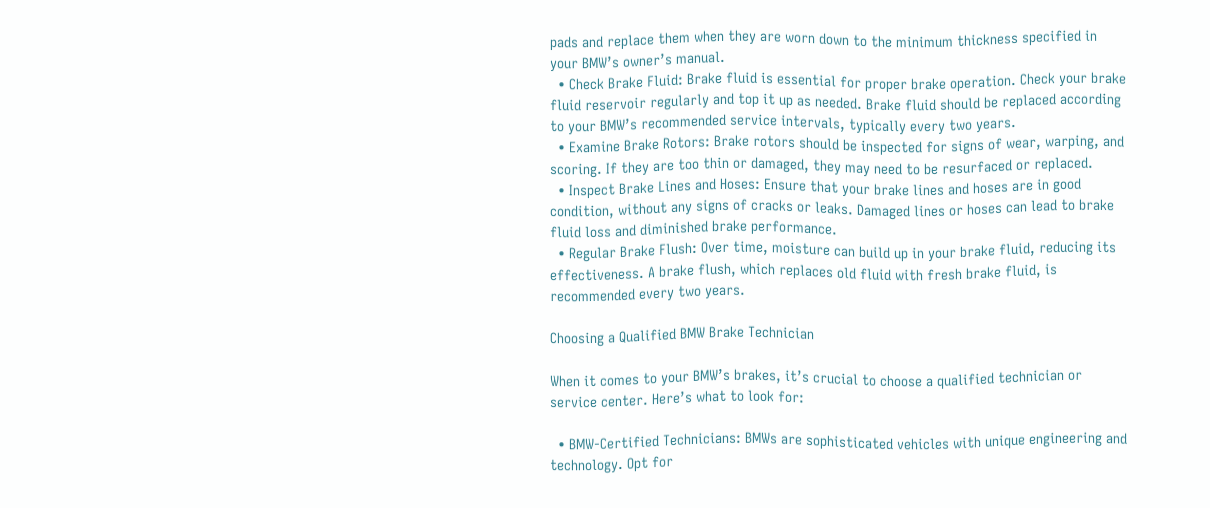pads and replace them when they are worn down to the minimum thickness specified in your BMW’s owner’s manual.
  • Check Brake Fluid: Brake fluid is essential for proper brake operation. Check your brake fluid reservoir regularly and top it up as needed. Brake fluid should be replaced according to your BMW’s recommended service intervals, typically every two years.
  • Examine Brake Rotors: Brake rotors should be inspected for signs of wear, warping, and scoring. If they are too thin or damaged, they may need to be resurfaced or replaced.
  • Inspect Brake Lines and Hoses: Ensure that your brake lines and hoses are in good condition, without any signs of cracks or leaks. Damaged lines or hoses can lead to brake fluid loss and diminished brake performance.
  • Regular Brake Flush: Over time, moisture can build up in your brake fluid, reducing its effectiveness. A brake flush, which replaces old fluid with fresh brake fluid, is recommended every two years.

Choosing a Qualified BMW Brake Technician

When it comes to your BMW’s brakes, it’s crucial to choose a qualified technician or service center. Here’s what to look for:

  • BMW-Certified Technicians: BMWs are sophisticated vehicles with unique engineering and technology. Opt for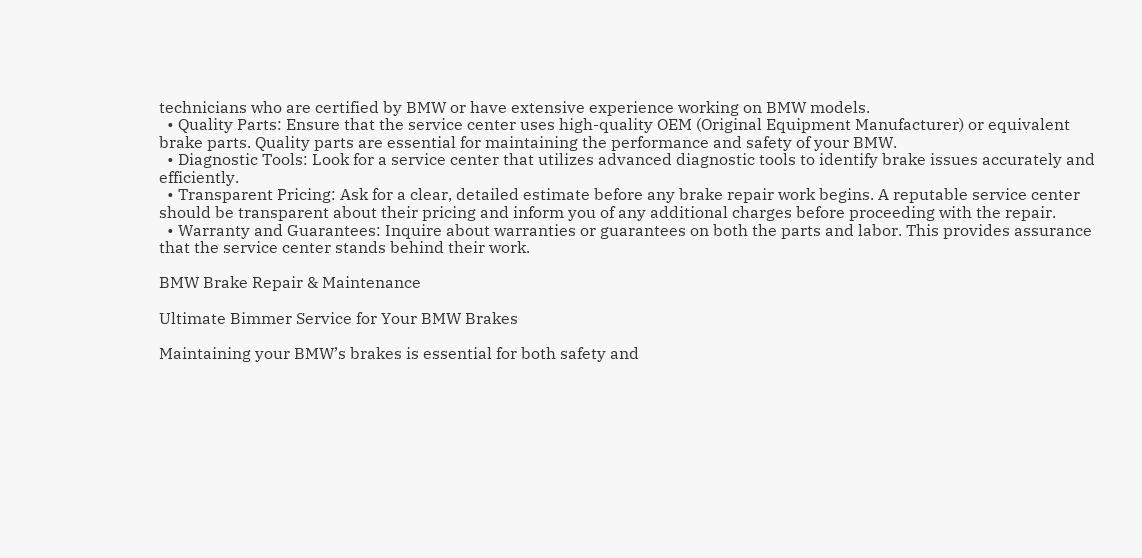technicians who are certified by BMW or have extensive experience working on BMW models.
  • Quality Parts: Ensure that the service center uses high-quality OEM (Original Equipment Manufacturer) or equivalent brake parts. Quality parts are essential for maintaining the performance and safety of your BMW.
  • Diagnostic Tools: Look for a service center that utilizes advanced diagnostic tools to identify brake issues accurately and efficiently.
  • Transparent Pricing: Ask for a clear, detailed estimate before any brake repair work begins. A reputable service center should be transparent about their pricing and inform you of any additional charges before proceeding with the repair.
  • Warranty and Guarantees: Inquire about warranties or guarantees on both the parts and labor. This provides assurance that the service center stands behind their work.

BMW Brake Repair & Maintenance

Ultimate Bimmer Service for Your BMW Brakes

Maintaining your BMW’s brakes is essential for both safety and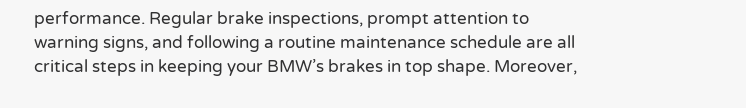performance. Regular brake inspections, prompt attention to warning signs, and following a routine maintenance schedule are all critical steps in keeping your BMW’s brakes in top shape. Moreover,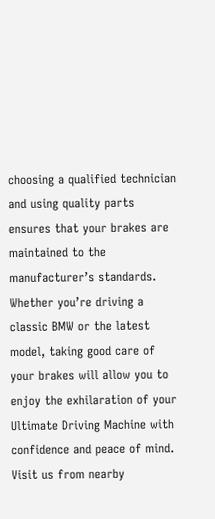choosing a qualified technician and using quality parts ensures that your brakes are maintained to the manufacturer’s standards. Whether you’re driving a classic BMW or the latest model, taking good care of your brakes will allow you to enjoy the exhilaration of your Ultimate Driving Machine with confidence and peace of mind. Visit us from nearby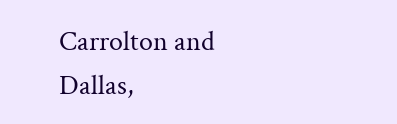Carrolton and Dallas,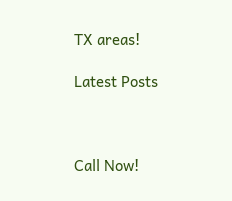TX areas!

Latest Posts



Call Now!